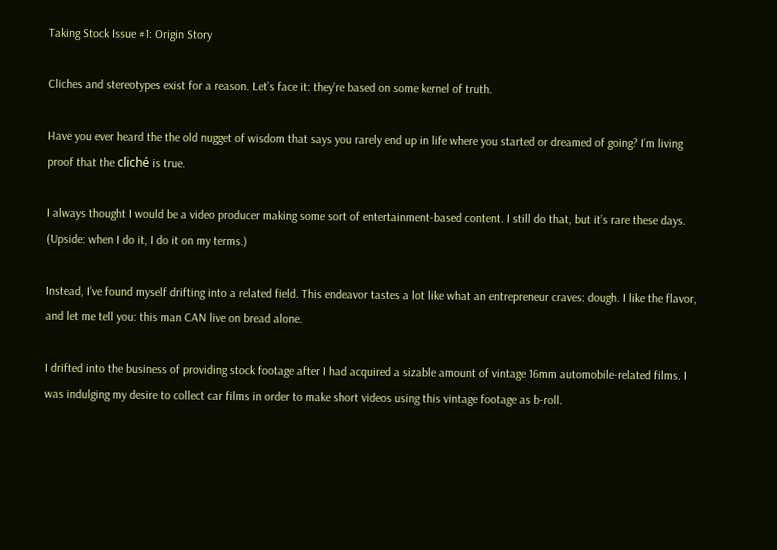Taking Stock Issue #1: Origin Story

Cliches and stereotypes exist for a reason. Let’s face it: they’re based on some kernel of truth.

Have you ever heard the the old nugget of wisdom that says you rarely end up in life where you started or dreamed of going? I’m living proof that the cliché is true.

I always thought I would be a video producer making some sort of entertainment-based content. I still do that, but it’s rare these days. (Upside: when I do it, I do it on my terms.)

Instead, I’ve found myself drifting into a related field. This endeavor tastes a lot like what an entrepreneur craves: dough. I like the flavor, and let me tell you: this man CAN live on bread alone.

I drifted into the business of providing stock footage after I had acquired a sizable amount of vintage 16mm automobile-related films. I was indulging my desire to collect car films in order to make short videos using this vintage footage as b-roll.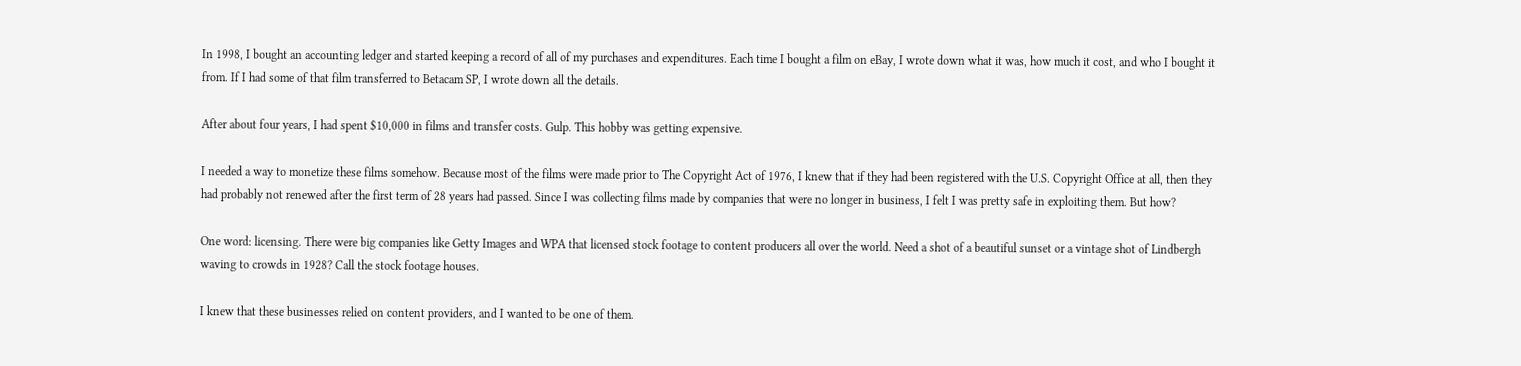In 1998, I bought an accounting ledger and started keeping a record of all of my purchases and expenditures. Each time I bought a film on eBay, I wrote down what it was, how much it cost, and who I bought it from. If I had some of that film transferred to Betacam SP, I wrote down all the details.

After about four years, I had spent $10,000 in films and transfer costs. Gulp. This hobby was getting expensive.

I needed a way to monetize these films somehow. Because most of the films were made prior to The Copyright Act of 1976, I knew that if they had been registered with the U.S. Copyright Office at all, then they had probably not renewed after the first term of 28 years had passed. Since I was collecting films made by companies that were no longer in business, I felt I was pretty safe in exploiting them. But how?

One word: licensing. There were big companies like Getty Images and WPA that licensed stock footage to content producers all over the world. Need a shot of a beautiful sunset or a vintage shot of Lindbergh waving to crowds in 1928? Call the stock footage houses.

I knew that these businesses relied on content providers, and I wanted to be one of them.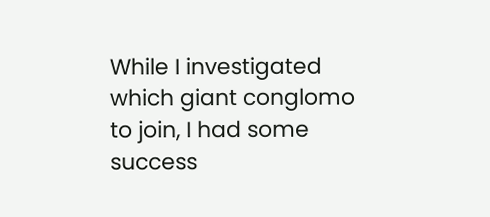While I investigated which giant conglomo to join, I had some success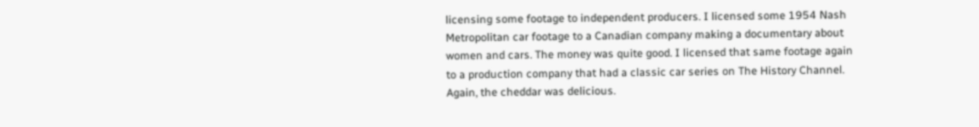licensing some footage to independent producers. I licensed some 1954 Nash Metropolitan car footage to a Canadian company making a documentary about women and cars. The money was quite good. I licensed that same footage again to a production company that had a classic car series on The History Channel. Again, the cheddar was delicious.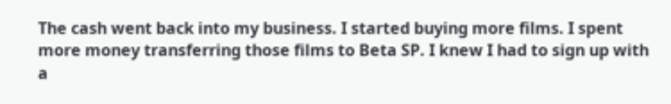The cash went back into my business. I started buying more films. I spent more money transferring those films to Beta SP. I knew I had to sign up with a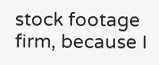stock footage firm, because I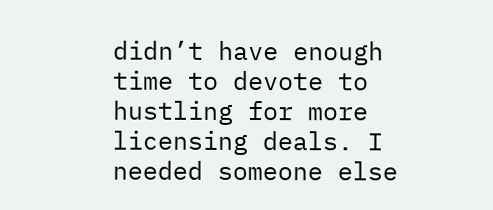didn’t have enough time to devote to hustling for more licensing deals. I needed someone else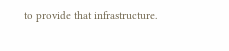to provide that infrastructure.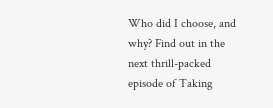Who did I choose, and why? Find out in the next thrill-packed episode of Taking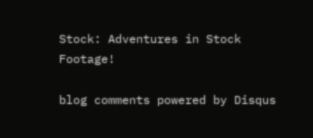Stock: Adventures in Stock Footage!

blog comments powered by Disqus